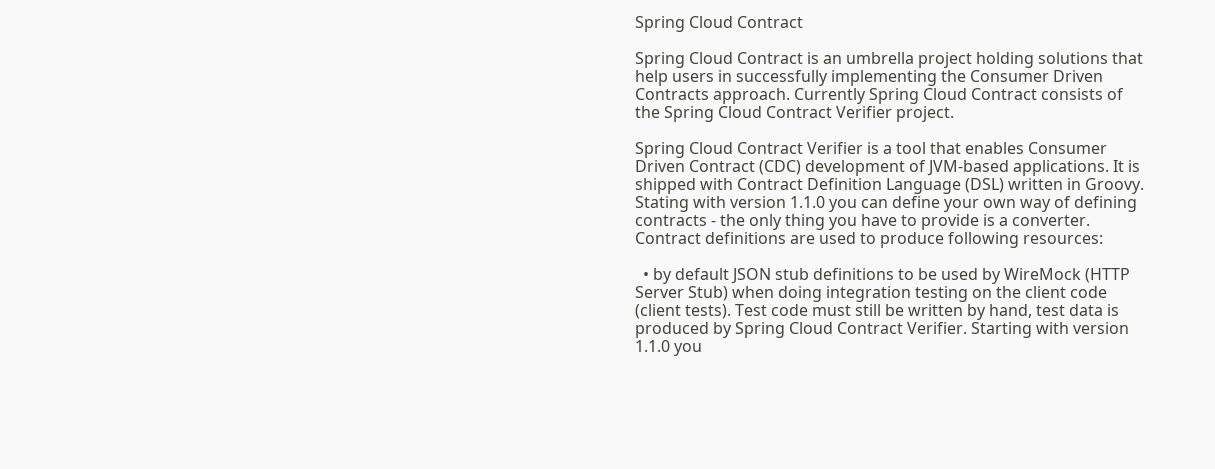Spring Cloud Contract

Spring Cloud Contract is an umbrella project holding solutions that help users in successfully implementing the Consumer Driven Contracts approach. Currently Spring Cloud Contract consists of the Spring Cloud Contract Verifier project.

Spring Cloud Contract Verifier is a tool that enables Consumer Driven Contract (CDC) development of JVM-based applications. It is shipped with Contract Definition Language (DSL) written in Groovy. Stating with version 1.1.0 you can define your own way of defining contracts - the only thing you have to provide is a converter. Contract definitions are used to produce following resources:

  • by default JSON stub definitions to be used by WireMock (HTTP Server Stub) when doing integration testing on the client code (client tests). Test code must still be written by hand, test data is produced by Spring Cloud Contract Verifier. Starting with version 1.1.0 you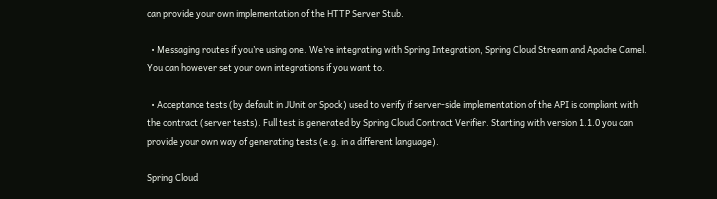can provide your own implementation of the HTTP Server Stub.

  • Messaging routes if you’re using one. We’re integrating with Spring Integration, Spring Cloud Stream and Apache Camel. You can however set your own integrations if you want to.

  • Acceptance tests (by default in JUnit or Spock) used to verify if server-side implementation of the API is compliant with the contract (server tests). Full test is generated by Spring Cloud Contract Verifier. Starting with version 1.1.0 you can provide your own way of generating tests (e.g. in a different language).

Spring Cloud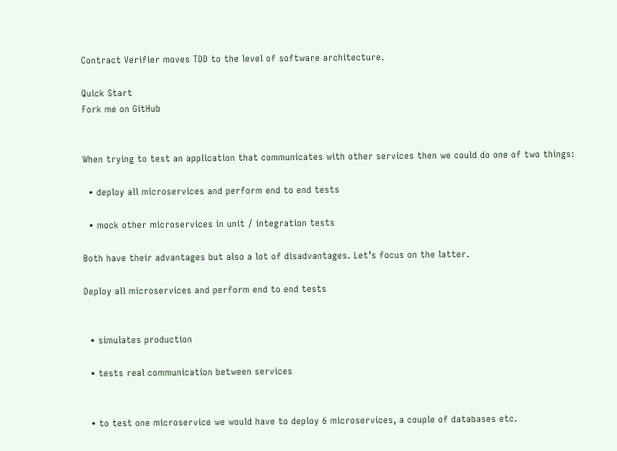Contract Verifier moves TDD to the level of software architecture.

Quick Start
Fork me on GitHub


When trying to test an application that communicates with other services then we could do one of two things:

  • deploy all microservices and perform end to end tests

  • mock other microservices in unit / integration tests

Both have their advantages but also a lot of disadvantages. Let’s focus on the latter.

Deploy all microservices and perform end to end tests


  • simulates production

  • tests real communication between services


  • to test one microservice we would have to deploy 6 microservices, a couple of databases etc.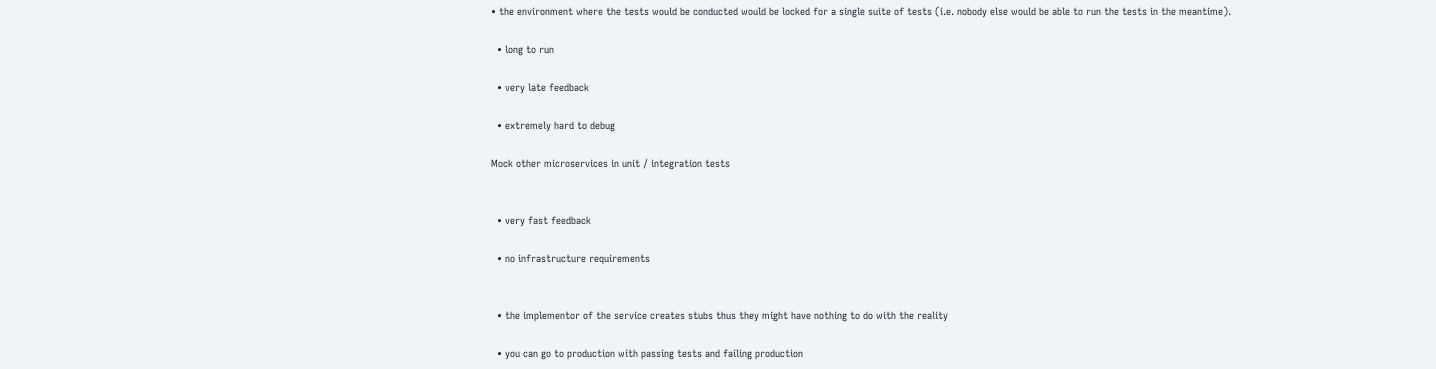• the environment where the tests would be conducted would be locked for a single suite of tests (i.e. nobody else would be able to run the tests in the meantime).

  • long to run

  • very late feedback

  • extremely hard to debug

Mock other microservices in unit / integration tests


  • very fast feedback

  • no infrastructure requirements


  • the implementor of the service creates stubs thus they might have nothing to do with the reality

  • you can go to production with passing tests and failing production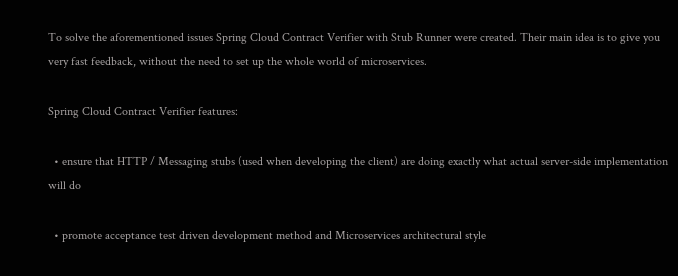To solve the aforementioned issues Spring Cloud Contract Verifier with Stub Runner were created. Their main idea is to give you very fast feedback, without the need to set up the whole world of microservices.

Spring Cloud Contract Verifier features:

  • ensure that HTTP / Messaging stubs (used when developing the client) are doing exactly what actual server-side implementation will do

  • promote acceptance test driven development method and Microservices architectural style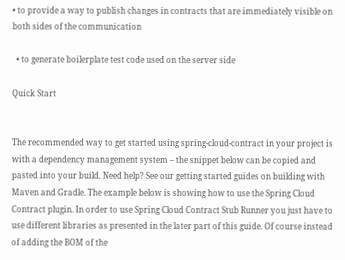• to provide a way to publish changes in contracts that are immediately visible on both sides of the communication

  • to generate boilerplate test code used on the server side

Quick Start


The recommended way to get started using spring-cloud-contract in your project is with a dependency management system – the snippet below can be copied and pasted into your build. Need help? See our getting started guides on building with Maven and Gradle. The example below is showing how to use the Spring Cloud Contract plugin. In order to use Spring Cloud Contract Stub Runner you just have to use different libraries as presented in the later part of this guide. Of course instead of adding the BOM of the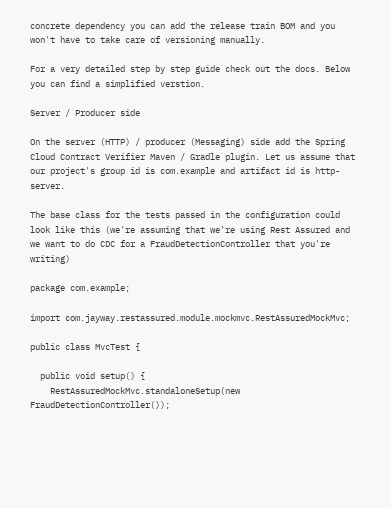concrete dependency you can add the release train BOM and you won't have to take care of versioning manually.

For a very detailed step by step guide check out the docs. Below you can find a simplified verstion.

Server / Producer side

On the server (HTTP) / producer (Messaging) side add the Spring Cloud Contract Verifier Maven / Gradle plugin. Let us assume that our project's group id is com.example and artifact id is http-server.

The base class for the tests passed in the configuration could look like this (we're assuming that we're using Rest Assured and we want to do CDC for a FraudDetectionController that you're writing)

package com.example;

import com.jayway.restassured.module.mockmvc.RestAssuredMockMvc;

public class MvcTest {

  public void setup() {
    RestAssuredMockMvc.standaloneSetup(new FraudDetectionController());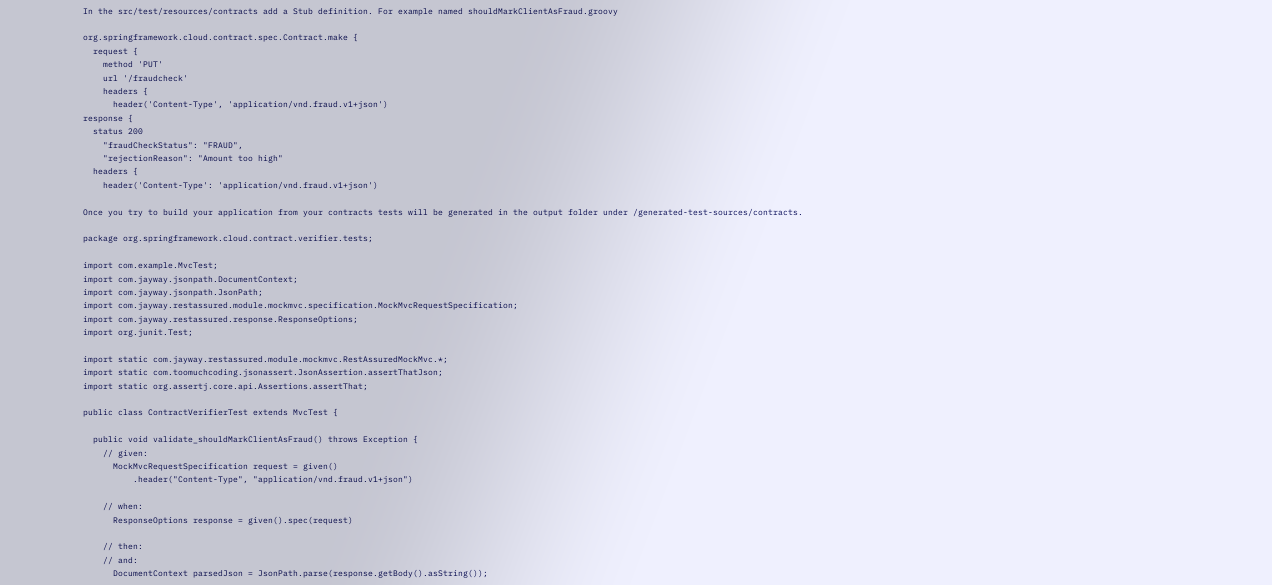In the src/test/resources/contracts add a Stub definition. For example named shouldMarkClientAsFraud.groovy

org.springframework.cloud.contract.spec.Contract.make {
  request {
    method 'PUT'
    url '/fraudcheck'
    headers {
      header('Content-Type', 'application/vnd.fraud.v1+json')
response {
  status 200
    "fraudCheckStatus": "FRAUD",
    "rejectionReason": "Amount too high"
  headers {
    header('Content-Type': 'application/vnd.fraud.v1+json')

Once you try to build your application from your contracts tests will be generated in the output folder under /generated-test-sources/contracts.

package org.springframework.cloud.contract.verifier.tests;

import com.example.MvcTest;
import com.jayway.jsonpath.DocumentContext;
import com.jayway.jsonpath.JsonPath;
import com.jayway.restassured.module.mockmvc.specification.MockMvcRequestSpecification;
import com.jayway.restassured.response.ResponseOptions;
import org.junit.Test;

import static com.jayway.restassured.module.mockmvc.RestAssuredMockMvc.*;
import static com.toomuchcoding.jsonassert.JsonAssertion.assertThatJson;
import static org.assertj.core.api.Assertions.assertThat;

public class ContractVerifierTest extends MvcTest {

  public void validate_shouldMarkClientAsFraud() throws Exception {
    // given:
      MockMvcRequestSpecification request = given()
          .header("Content-Type", "application/vnd.fraud.v1+json")

    // when:
      ResponseOptions response = given().spec(request)

    // then:
    // and:
      DocumentContext parsedJson = JsonPath.parse(response.getBody().asString());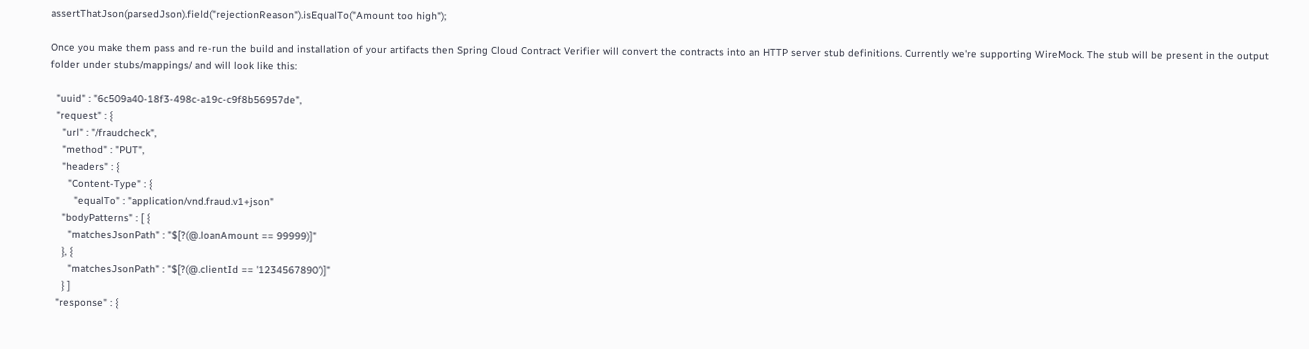assertThatJson(parsedJson).field("rejectionReason").isEqualTo("Amount too high");

Once you make them pass and re-run the build and installation of your artifacts then Spring Cloud Contract Verifier will convert the contracts into an HTTP server stub definitions. Currently we're supporting WireMock. The stub will be present in the output folder under stubs/mappings/ and will look like this:

  "uuid" : "6c509a40-18f3-498c-a19c-c9f8b56957de",
  "request" : {
    "url" : "/fraudcheck",
    "method" : "PUT",
    "headers" : {
      "Content-Type" : {
        "equalTo" : "application/vnd.fraud.v1+json"
    "bodyPatterns" : [ {
      "matchesJsonPath" : "$[?(@.loanAmount == 99999)]"
    }, {
      "matchesJsonPath" : "$[?(@.clientId == '1234567890')]"
    } ]
  "response" : {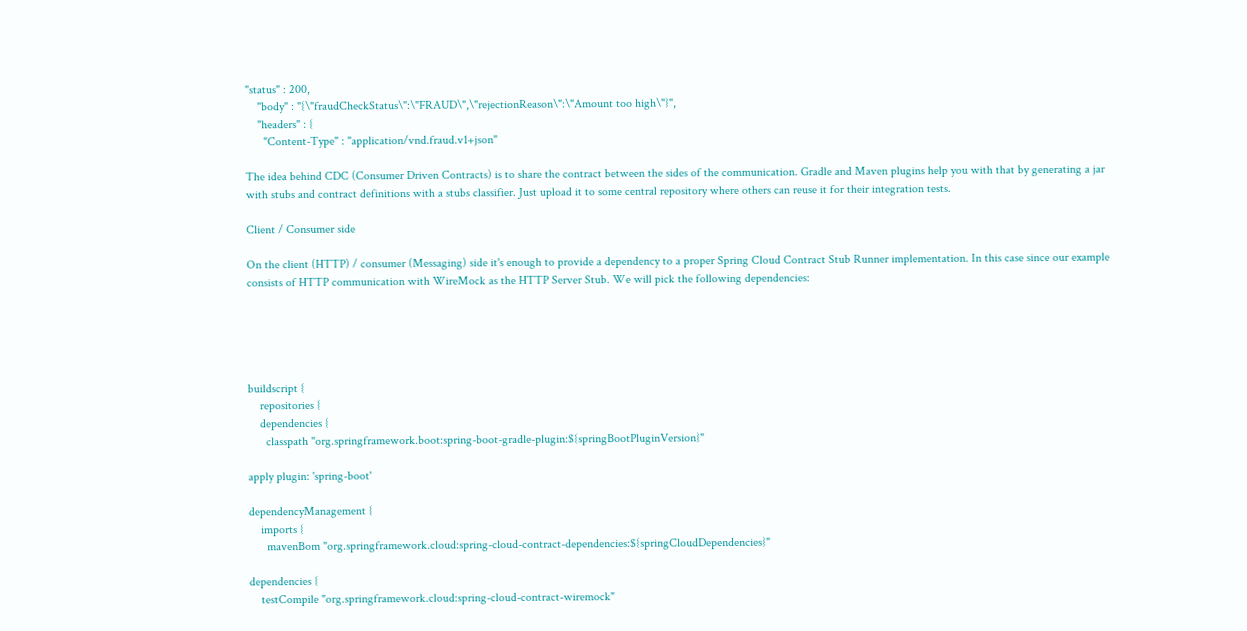"status" : 200,
    "body" : "{\"fraudCheckStatus\":\"FRAUD\",\"rejectionReason\":\"Amount too high\"}",
    "headers" : {
      "Content-Type" : "application/vnd.fraud.v1+json"

The idea behind CDC (Consumer Driven Contracts) is to share the contract between the sides of the communication. Gradle and Maven plugins help you with that by generating a jar with stubs and contract definitions with a stubs classifier. Just upload it to some central repository where others can reuse it for their integration tests.

Client / Consumer side

On the client (HTTP) / consumer (Messaging) side it's enough to provide a dependency to a proper Spring Cloud Contract Stub Runner implementation. In this case since our example consists of HTTP communication with WireMock as the HTTP Server Stub. We will pick the following dependencies:





buildscript {
    repositories {
    dependencies {
      classpath "org.springframework.boot:spring-boot-gradle-plugin:${springBootPluginVersion}"

apply plugin: 'spring-boot'

dependencyManagement {
    imports {
      mavenBom "org.springframework.cloud:spring-cloud-contract-dependencies:${springCloudDependencies}"

dependencies {
    testCompile "org.springframework.cloud:spring-cloud-contract-wiremock"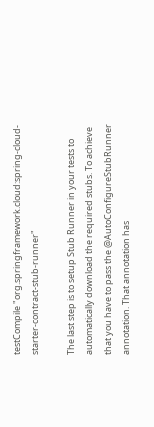testCompile "org.springframework.cloud:spring-cloud-starter-contract-stub-runner"

The last step is to setup Stub Runner in your tests to automatically download the required stubs. To achieve that you have to pass the @AutoConfigureStubRunner annotation. That annotation has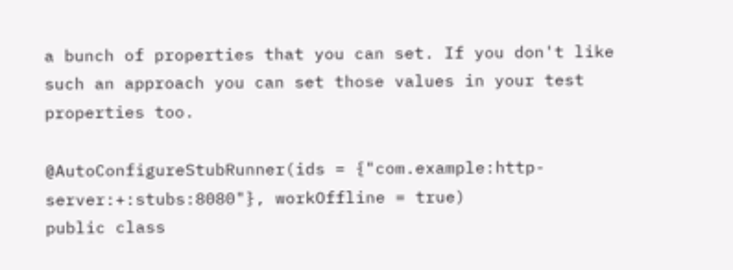a bunch of properties that you can set. If you don't like such an approach you can set those values in your test properties too.

@AutoConfigureStubRunner(ids = {"com.example:http-server:+:stubs:8080"}, workOffline = true)
public class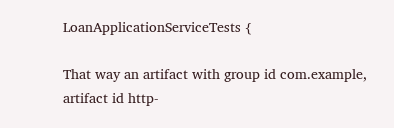LoanApplicationServiceTests {

That way an artifact with group id com.example, artifact id http-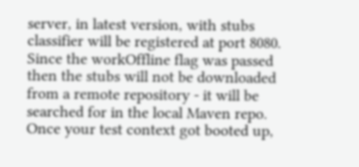server, in latest version, with stubs classifier will be registered at port 8080. Since the workOffline flag was passed then the stubs will not be downloaded from a remote repository - it will be searched for in the local Maven repo. Once your test context got booted up,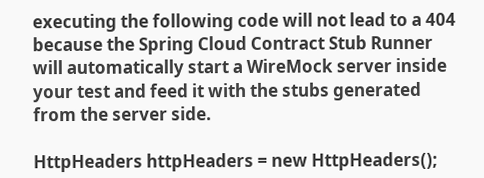executing the following code will not lead to a 404 because the Spring Cloud Contract Stub Runner will automatically start a WireMock server inside your test and feed it with the stubs generated from the server side.

HttpHeaders httpHeaders = new HttpHeaders();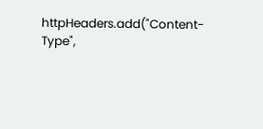httpHeaders.add("Content-Type",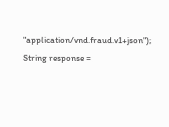"application/vnd.fraud.v1+json");
String response =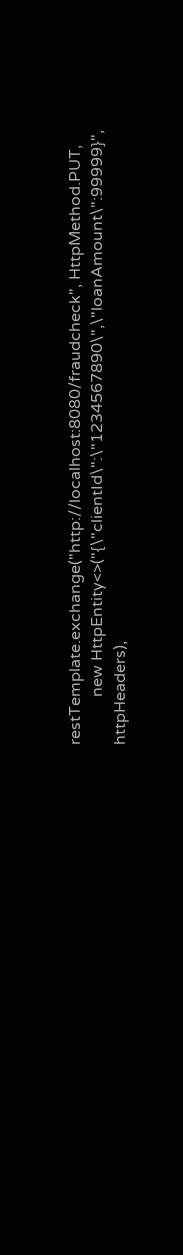restTemplate.exchange("http://localhost:8080/fraudcheck", HttpMethod.PUT,
            new HttpEntity<>("{\"clientId\":\"1234567890\",\"loanAmount\":99999}", httpHeaders),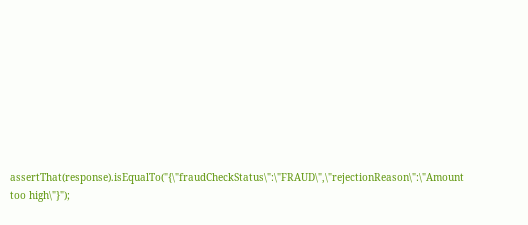assertThat(response).isEqualTo("{\"fraudCheckStatus\":\"FRAUD\",\"rejectionReason\":\"Amount too high\"}");